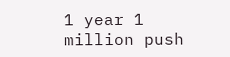1 year 1 million push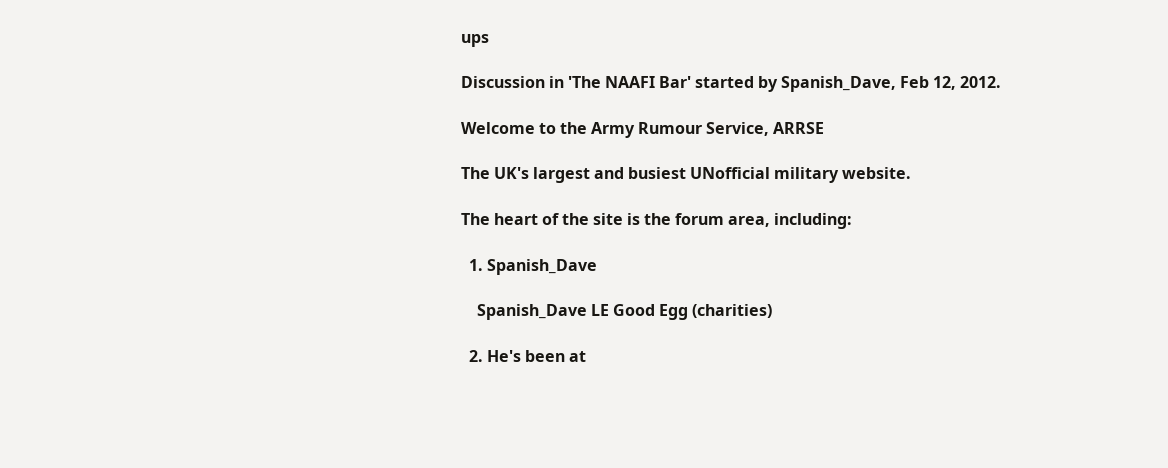ups

Discussion in 'The NAAFI Bar' started by Spanish_Dave, Feb 12, 2012.

Welcome to the Army Rumour Service, ARRSE

The UK's largest and busiest UNofficial military website.

The heart of the site is the forum area, including:

  1. Spanish_Dave

    Spanish_Dave LE Good Egg (charities)

  2. He's been at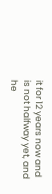it for 12 years now and is not halfway yet, and he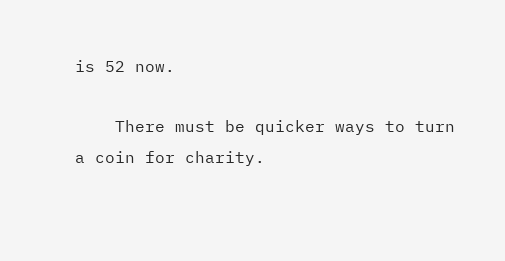is 52 now.

    There must be quicker ways to turn a coin for charity.